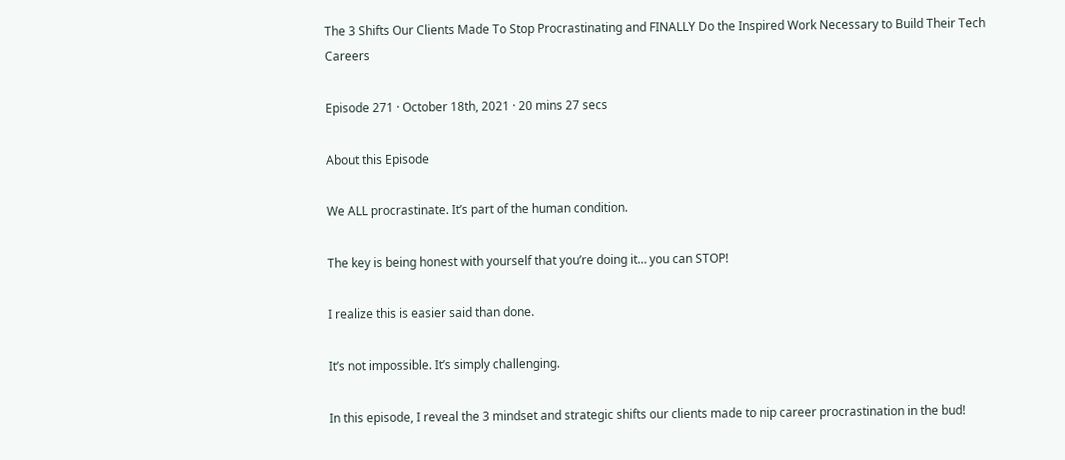The 3 Shifts Our Clients Made To Stop Procrastinating and FINALLY Do the Inspired Work Necessary to Build Their Tech Careers

Episode 271 · October 18th, 2021 · 20 mins 27 secs

About this Episode

We ALL procrastinate. It’s part of the human condition.

The key is being honest with yourself that you’re doing it… you can STOP!

I realize this is easier said than done.

It’s not impossible. It’s simply challenging.

In this episode, I reveal the 3 mindset and strategic shifts our clients made to nip career procrastination in the bud!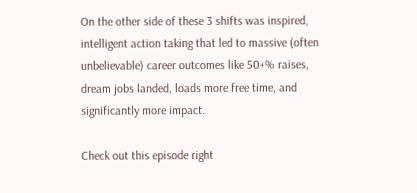On the other side of these 3 shifts was inspired, intelligent action taking that led to massive (often unbelievable) career outcomes like 50+% raises, dream jobs landed, loads more free time, and significantly more impact.

Check out this episode right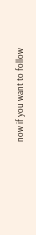now if you want to follow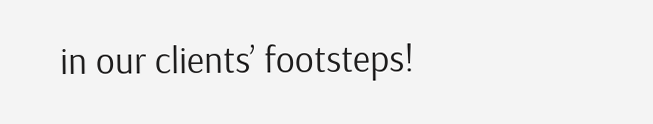in our clients’ footsteps!